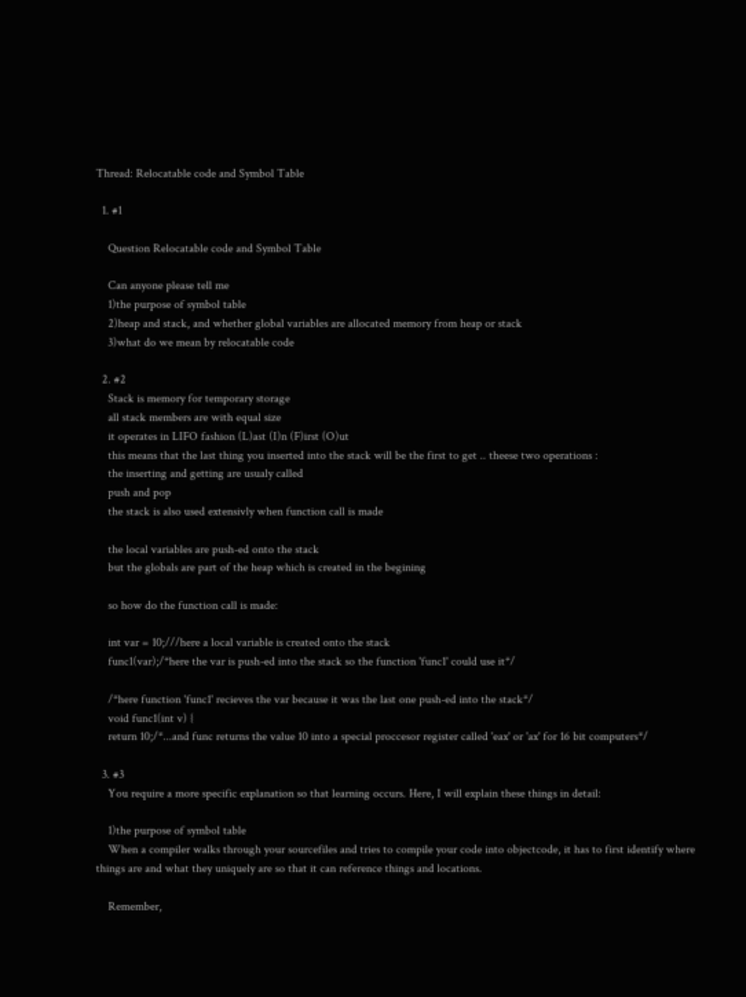Thread: Relocatable code and Symbol Table

  1. #1

    Question Relocatable code and Symbol Table

    Can anyone please tell me
    1)the purpose of symbol table
    2)heap and stack, and whether global variables are allocated memory from heap or stack
    3)what do we mean by relocatable code

  2. #2
    Stack is memory for temporary storage
    all stack members are with equal size
    it operates in LIFO fashion (L)ast (I)n (F)irst (O)ut
    this means that the last thing you inserted into the stack will be the first to get .. theese two operations :
    the inserting and getting are usualy called
    push and pop
    the stack is also used extensivly when function call is made

    the local variables are push-ed onto the stack
    but the globals are part of the heap which is created in the begining

    so how do the function call is made:

    int var = 10;///here a local variable is created onto the stack
    func1(var);/*here the var is push-ed into the stack so the function 'func1' could use it*/

    /*here function 'func1' recieves the var because it was the last one push-ed into the stack*/
    void func1(int v) {
    return 10;/*...and func returns the value 10 into a special proccesor register called 'eax' or 'ax' for 16 bit computers*/

  3. #3
    You require a more specific explanation so that learning occurs. Here, I will explain these things in detail:

    1)the purpose of symbol table
    When a compiler walks through your sourcefiles and tries to compile your code into objectcode, it has to first identify where things are and what they uniquely are so that it can reference things and locations.

    Remember,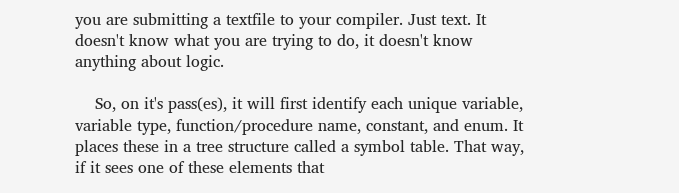you are submitting a textfile to your compiler. Just text. It doesn't know what you are trying to do, it doesn't know anything about logic.

    So, on it's pass(es), it will first identify each unique variable, variable type, function/procedure name, constant, and enum. It places these in a tree structure called a symbol table. That way, if it sees one of these elements that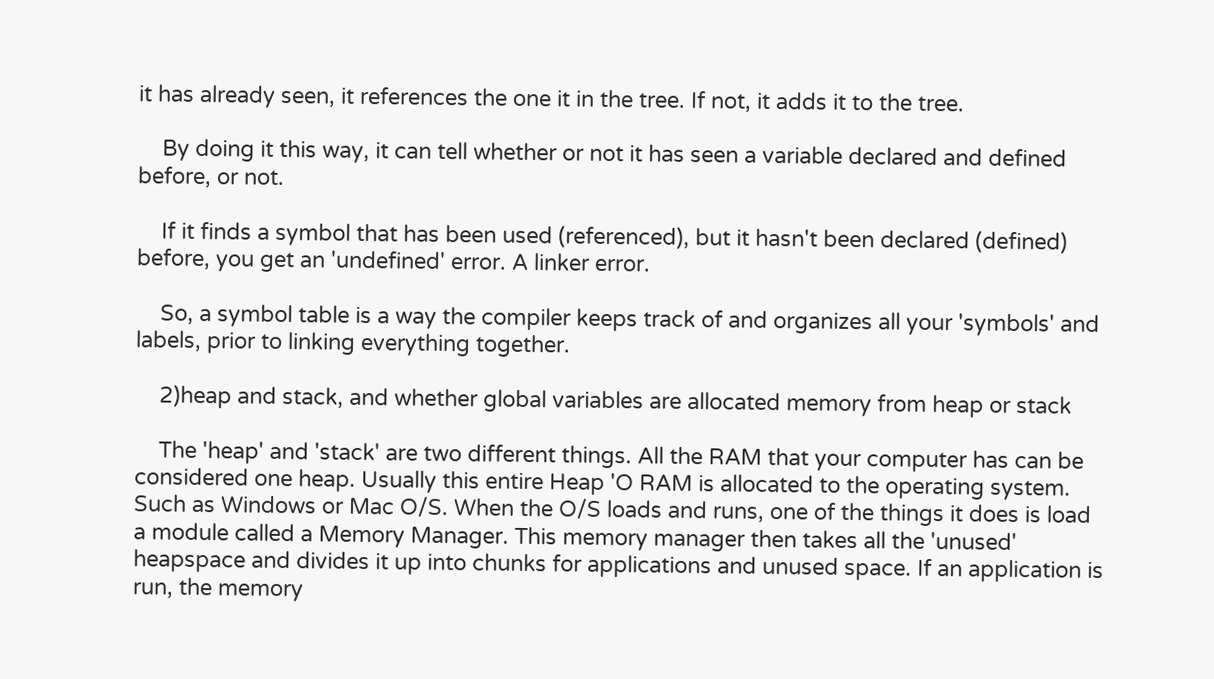it has already seen, it references the one it in the tree. If not, it adds it to the tree.

    By doing it this way, it can tell whether or not it has seen a variable declared and defined before, or not.

    If it finds a symbol that has been used (referenced), but it hasn't been declared (defined) before, you get an 'undefined' error. A linker error.

    So, a symbol table is a way the compiler keeps track of and organizes all your 'symbols' and labels, prior to linking everything together.

    2)heap and stack, and whether global variables are allocated memory from heap or stack

    The 'heap' and 'stack' are two different things. All the RAM that your computer has can be considered one heap. Usually this entire Heap 'O RAM is allocated to the operating system. Such as Windows or Mac O/S. When the O/S loads and runs, one of the things it does is load a module called a Memory Manager. This memory manager then takes all the 'unused' heapspace and divides it up into chunks for applications and unused space. If an application is run, the memory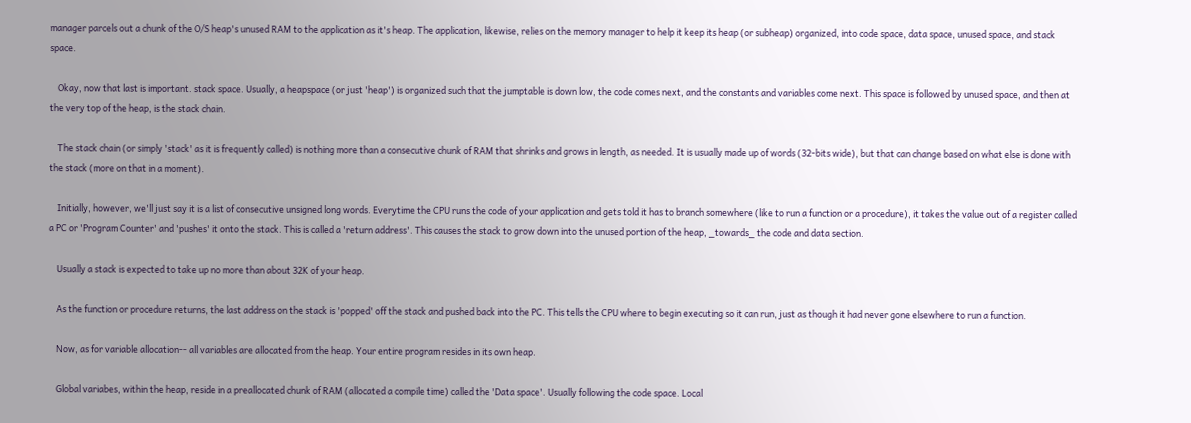manager parcels out a chunk of the O/S heap's unused RAM to the application as it's heap. The application, likewise, relies on the memory manager to help it keep its heap (or subheap) organized, into code space, data space, unused space, and stack space.

    Okay, now that last is important. stack space. Usually, a heapspace (or just 'heap') is organized such that the jumptable is down low, the code comes next, and the constants and variables come next. This space is followed by unused space, and then at the very top of the heap, is the stack chain.

    The stack chain (or simply 'stack' as it is frequently called) is nothing more than a consecutive chunk of RAM that shrinks and grows in length, as needed. It is usually made up of words (32-bits wide), but that can change based on what else is done with the stack (more on that in a moment).

    Initially, however, we'll just say it is a list of consecutive unsigned long words. Everytime the CPU runs the code of your application and gets told it has to branch somewhere (like to run a function or a procedure), it takes the value out of a register called a PC or 'Program Counter' and 'pushes' it onto the stack. This is called a 'return address'. This causes the stack to grow down into the unused portion of the heap, _towards_ the code and data section.

    Usually a stack is expected to take up no more than about 32K of your heap.

    As the function or procedure returns, the last address on the stack is 'popped' off the stack and pushed back into the PC. This tells the CPU where to begin executing so it can run, just as though it had never gone elsewhere to run a function.

    Now, as for variable allocation-- all variables are allocated from the heap. Your entire program resides in its own heap.

    Global variabes, within the heap, reside in a preallocated chunk of RAM (allocated a compile time) called the 'Data space'. Usually following the code space. Local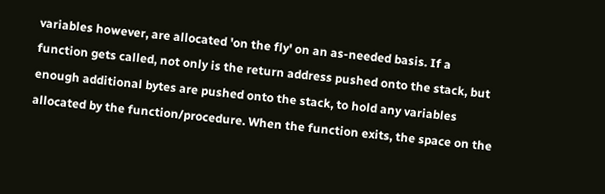variables however, are allocated 'on the fly' on an as-needed basis. If a function gets called, not only is the return address pushed onto the stack, but enough additional bytes are pushed onto the stack, to hold any variables allocated by the function/procedure. When the function exits, the space on the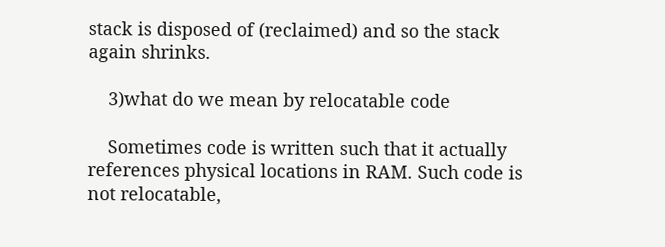stack is disposed of (reclaimed) and so the stack again shrinks.

    3)what do we mean by relocatable code

    Sometimes code is written such that it actually references physical locations in RAM. Such code is not relocatable,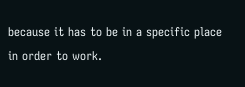because it has to be in a specific place in order to work.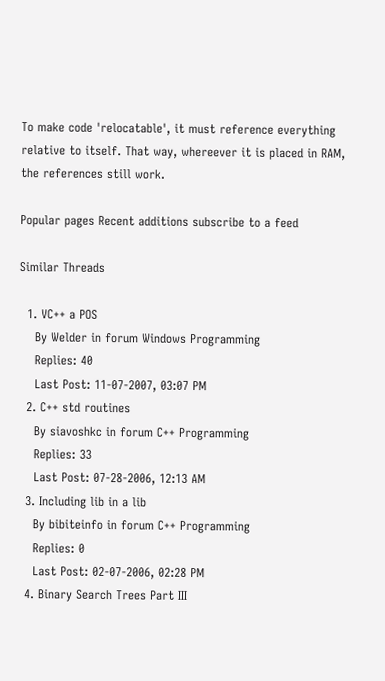To make code 'relocatable', it must reference everything relative to itself. That way, whereever it is placed in RAM, the references still work.

Popular pages Recent additions subscribe to a feed

Similar Threads

  1. VC++ a POS
    By Welder in forum Windows Programming
    Replies: 40
    Last Post: 11-07-2007, 03:07 PM
  2. C++ std routines
    By siavoshkc in forum C++ Programming
    Replies: 33
    Last Post: 07-28-2006, 12:13 AM
  3. Including lib in a lib
    By bibiteinfo in forum C++ Programming
    Replies: 0
    Last Post: 02-07-2006, 02:28 PM
  4. Binary Search Trees Part III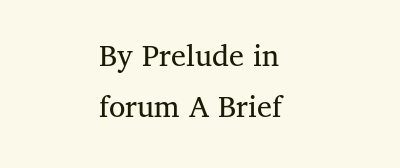By Prelude in forum A Brief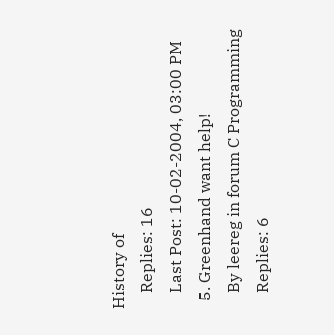History of
    Replies: 16
    Last Post: 10-02-2004, 03:00 PM
  5. Greenhand want help!
    By leereg in forum C Programming
    Replies: 6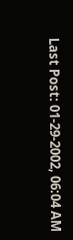Last Post: 01-29-2002, 06:04 AM